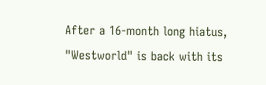After a 16-month long hiatus, "Westworld" is back with its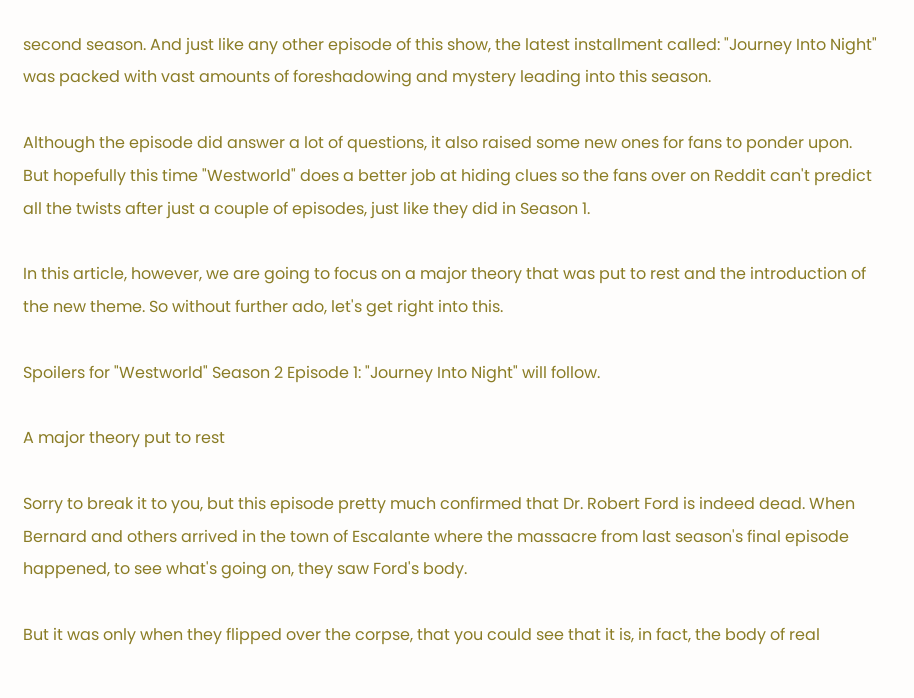second season. And just like any other episode of this show, the latest installment called: "Journey Into Night" was packed with vast amounts of foreshadowing and mystery leading into this season.

Although the episode did answer a lot of questions, it also raised some new ones for fans to ponder upon. But hopefully this time "Westworld" does a better job at hiding clues so the fans over on Reddit can't predict all the twists after just a couple of episodes, just like they did in Season 1.

In this article, however, we are going to focus on a major theory that was put to rest and the introduction of the new theme. So without further ado, let's get right into this.

Spoilers for "Westworld" Season 2 Episode 1: "Journey Into Night" will follow.

A major theory put to rest

Sorry to break it to you, but this episode pretty much confirmed that Dr. Robert Ford is indeed dead. When Bernard and others arrived in the town of Escalante where the massacre from last season's final episode happened, to see what's going on, they saw Ford's body.

But it was only when they flipped over the corpse, that you could see that it is, in fact, the body of real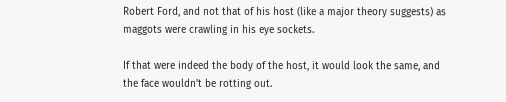Robert Ford, and not that of his host (like a major theory suggests) as maggots were crawling in his eye sockets.

If that were indeed the body of the host, it would look the same, and the face wouldn't be rotting out.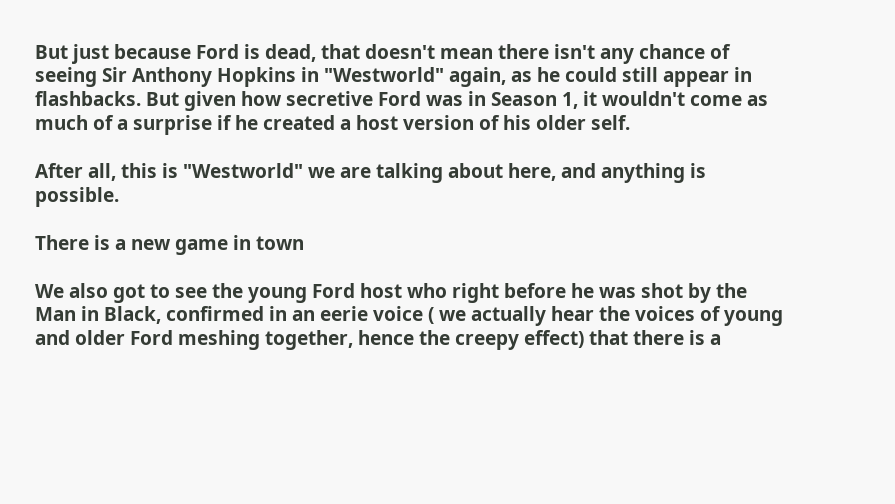But just because Ford is dead, that doesn't mean there isn't any chance of seeing Sir Anthony Hopkins in "Westworld" again, as he could still appear in flashbacks. But given how secretive Ford was in Season 1, it wouldn't come as much of a surprise if he created a host version of his older self.

After all, this is "Westworld" we are talking about here, and anything is possible.

There is a new game in town

We also got to see the young Ford host who right before he was shot by the Man in Black, confirmed in an eerie voice ( we actually hear the voices of young and older Ford meshing together, hence the creepy effect) that there is a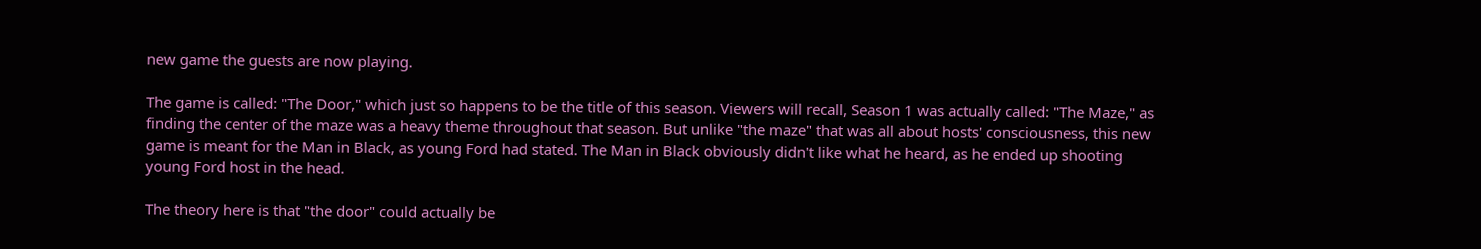new game the guests are now playing.

The game is called: "The Door," which just so happens to be the title of this season. Viewers will recall, Season 1 was actually called: "The Maze," as finding the center of the maze was a heavy theme throughout that season. But unlike "the maze" that was all about hosts' consciousness, this new game is meant for the Man in Black, as young Ford had stated. The Man in Black obviously didn't like what he heard, as he ended up shooting young Ford host in the head.

The theory here is that "the door" could actually be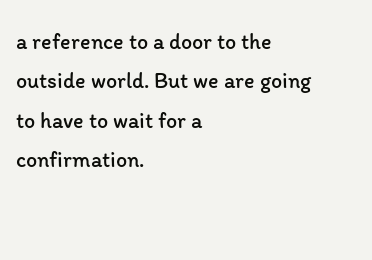a reference to a door to the outside world. But we are going to have to wait for a confirmation.